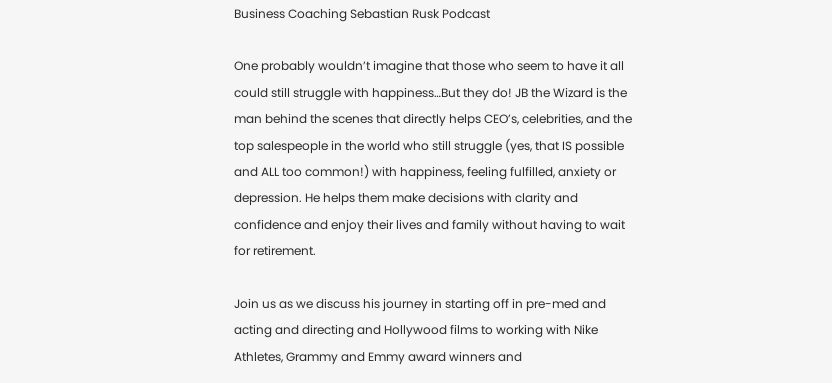Business Coaching Sebastian Rusk Podcast

One probably wouldn’t imagine that those who seem to have it all could still struggle with happiness…But they do! JB the Wizard is the man behind the scenes that directly helps CEO’s, celebrities, and the top salespeople in the world who still struggle (yes, that IS possible and ALL too common!) with happiness, feeling fulfilled, anxiety or depression. He helps them make decisions with clarity and confidence and enjoy their lives and family without having to wait for retirement.

Join us as we discuss his journey in starting off in pre-med and acting and directing and Hollywood films to working with Nike Athletes, Grammy and Emmy award winners and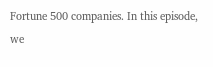Fortune 500 companies. In this episode, we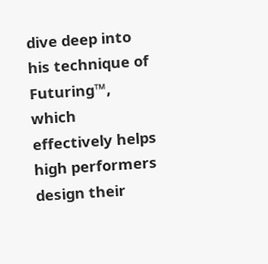dive deep into his technique of Futuring™, which effectively helps high performers design their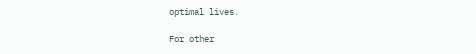optimal lives.

For other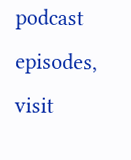podcast episodes, visit